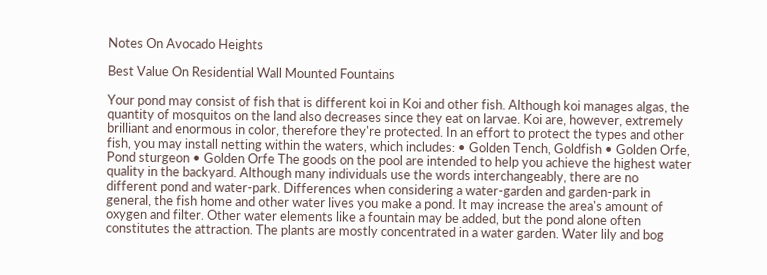Notes On Avocado Heights

Best Value On Residential Wall Mounted Fountains

Your pond may consist of fish that is different koi in Koi and other fish. Although koi manages algas, the quantity of mosquitos on the land also decreases since they eat on larvae. Koi are, however, extremely brilliant and enormous in color, therefore they're protected. In an effort to protect the types and other fish, you may install netting within the waters, which includes: • Golden Tench, Goldfish • Golden Orfe, Pond sturgeon • Golden Orfe The goods on the pool are intended to help you achieve the highest water quality in the backyard. Although many individuals use the words interchangeably, there are no different pond and water-park. Differences when considering a water-garden and garden-park in general, the fish home and other water lives you make a pond. It may increase the area's amount of oxygen and filter. Other water elements like a fountain may be added, but the pond alone often constitutes the attraction. The plants are mostly concentrated in a water garden. Water lily and bog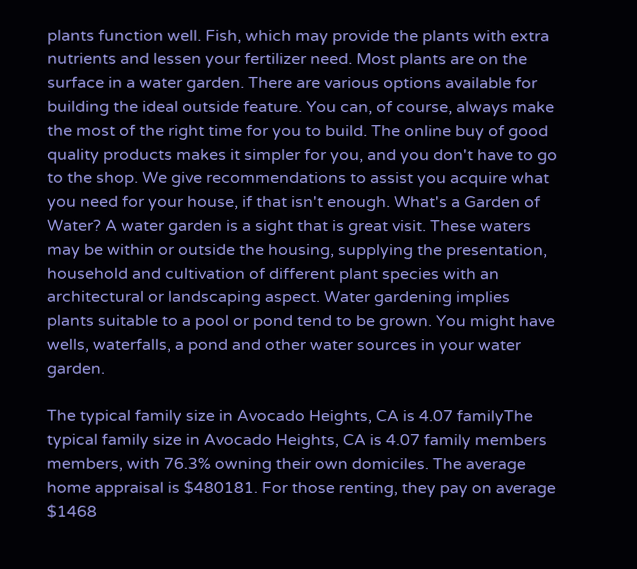plants function well. Fish, which may provide the plants with extra nutrients and lessen your fertilizer need. Most plants are on the surface in a water garden. There are various options available for building the ideal outside feature. You can, of course, always make the most of the right time for you to build. The online buy of good quality products makes it simpler for you, and you don't have to go to the shop. We give recommendations to assist you acquire what you need for your house, if that isn't enough. What's a Garden of Water? A water garden is a sight that is great visit. These waters may be within or outside the housing, supplying the presentation, household and cultivation of different plant species with an architectural or landscaping aspect. Water gardening implies plants suitable to a pool or pond tend to be grown. You might have wells, waterfalls, a pond and other water sources in your water garden.

The typical family size in Avocado Heights, CA is 4.07 familyThe typical family size in Avocado Heights, CA is 4.07 family members members, with 76.3% owning their own domiciles. The average home appraisal is $480181. For those renting, they pay on average $1468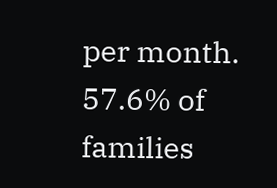per month. 57.6% of families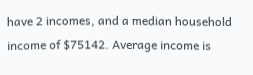have 2 incomes, and a median household income of $75142. Average income is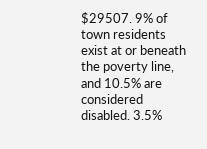$29507. 9% of town residents exist at or beneath the poverty line, and 10.5% are considered disabled. 3.5%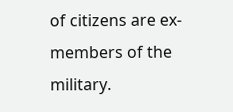of citizens are ex-members of the military.